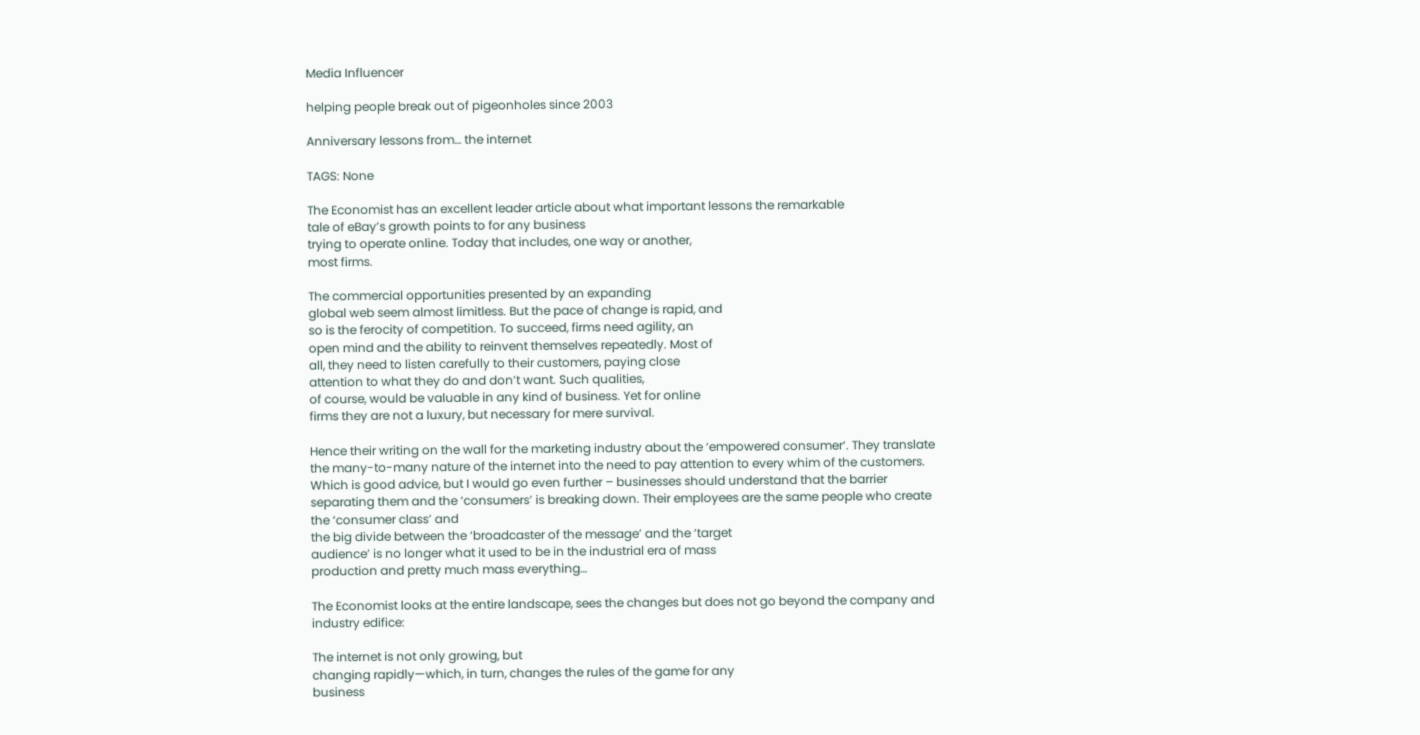Media Influencer

helping people break out of pigeonholes since 2003

Anniversary lessons from… the internet

TAGS: None

The Economist has an excellent leader article about what important lessons the remarkable
tale of eBay’s growth points to for any business
trying to operate online. Today that includes, one way or another,
most firms.

The commercial opportunities presented by an expanding
global web seem almost limitless. But the pace of change is rapid, and
so is the ferocity of competition. To succeed, firms need agility, an
open mind and the ability to reinvent themselves repeatedly. Most of
all, they need to listen carefully to their customers, paying close
attention to what they do and don’t want. Such qualities,
of course, would be valuable in any kind of business. Yet for online
firms they are not a luxury, but necessary for mere survival.

Hence their writing on the wall for the marketing industry about the ‘empowered consumer‘. They translate the many-to-many nature of the internet into the need to pay attention to every whim of the customers. Which is good advice, but I would go even further – businesses should understand that the barrier separating them and the ‘consumers’ is breaking down. Their employees are the same people who create the ‘consumer class’ and
the big divide between the ‘broadcaster of the message’ and the ‘target
audience’ is no longer what it used to be in the industrial era of mass
production and pretty much mass everything…

The Economist looks at the entire landscape, sees the changes but does not go beyond the company and industry edifice:

The internet is not only growing, but
changing rapidly—which, in turn, changes the rules of the game for any
business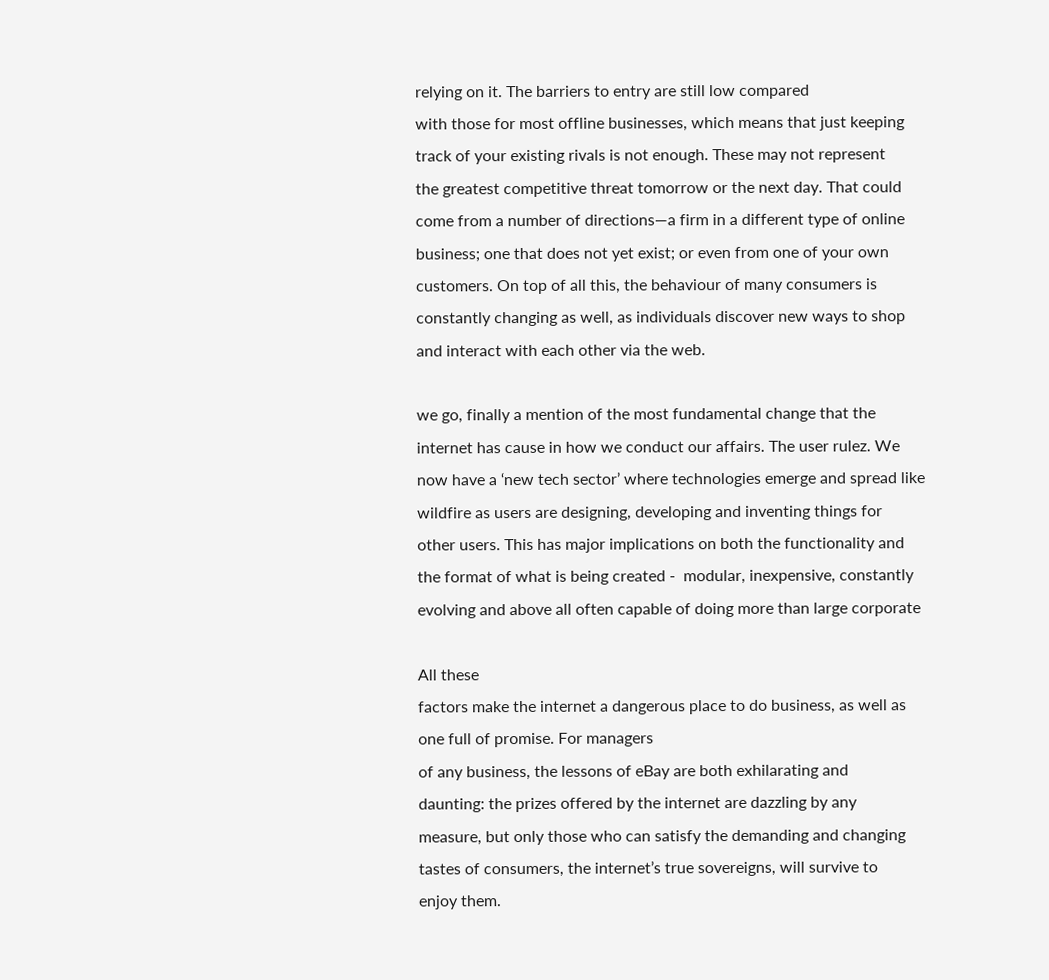relying on it. The barriers to entry are still low compared
with those for most offline businesses, which means that just keeping
track of your existing rivals is not enough. These may not represent
the greatest competitive threat tomorrow or the next day. That could
come from a number of directions—a firm in a different type of online
business; one that does not yet exist; or even from one of your own
customers. On top of all this, the behaviour of many consumers is
constantly changing as well, as individuals discover new ways to shop
and interact with each other via the web.

we go, finally a mention of the most fundamental change that the
internet has cause in how we conduct our affairs. The user rulez. We
now have a ‘new tech sector’ where technologies emerge and spread like
wildfire as users are designing, developing and inventing things for
other users. This has major implications on both the functionality and
the format of what is being created -  modular, inexpensive, constantly
evolving and above all often capable of doing more than large corporate

All these
factors make the internet a dangerous place to do business, as well as
one full of promise. For managers
of any business, the lessons of eBay are both exhilarating and
daunting: the prizes offered by the internet are dazzling by any
measure, but only those who can satisfy the demanding and changing
tastes of consumers, the internet’s true sovereigns, will survive to
enjoy them.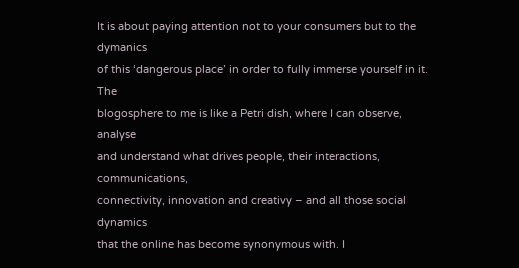It is about paying attention not to your consumers but to the dymanics
of this ‘dangerous place’ in order to fully immerse yourself in it. The
blogosphere to me is like a Petri dish, where I can observe, analyse
and understand what drives people, their interactions, communications,
connectivity, innovation and creativy – and all those social dynamics
that the online has become synonymous with. I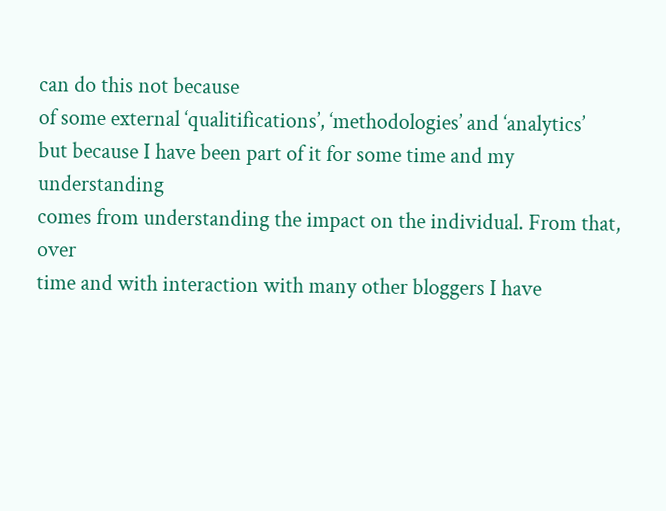can do this not because
of some external ‘qualitifications’, ‘methodologies’ and ‘analytics’
but because I have been part of it for some time and my understanding
comes from understanding the impact on the individual. From that, over
time and with interaction with many other bloggers I have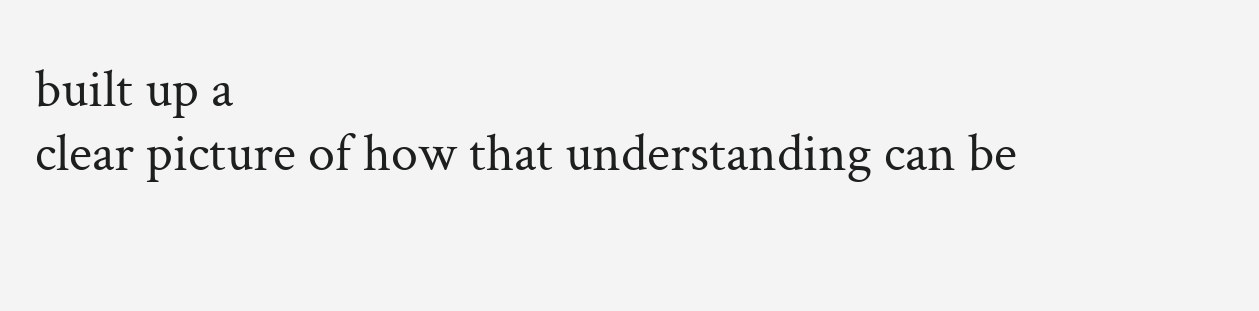built up a
clear picture of how that understanding can be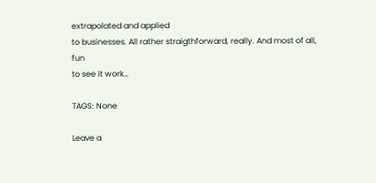extrapolated and applied
to businesses. All rather straigthforward, really. And most of all, fun
to see it work…

TAGS: None

Leave a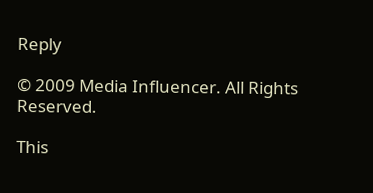Reply

© 2009 Media Influencer. All Rights Reserved.

This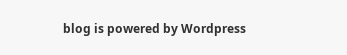blog is powered by Wordpress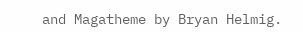and Magatheme by Bryan Helmig.